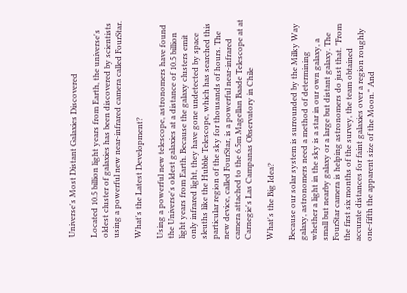Universe's Most Distant Galaxies Discovered

Located 10.5 billion light years from Earth, the universe's oldest cluster of galaxies has been discovered by scientists using a powerful new near-infrared camera called FourStar.

What's the Latest Development?

Using a powerful new telescope, astronomers have found the Universe's oldest galaxies at a distance of 10.5 billion light years from Earth. Because the galaxy clusters emit only infrared light, they have gone undetected by space sleuths like the Hubble Telescope, which has searched this particular region of the sky for thousands of hours. The new device, called FourStar, is a powerful near-infrared camera attached to the 6.5m Magellan Baade Telescope at at Carnegie's Las Campanas Observatory in Chile

What's the Big Idea?

Because our solar system is surrounded by the Milky Way galaxy, astronomers need a method of determining whether a light in the sky is a star in our own galaxy, a small but nearby galaxy or a large but distant galaxy. The FourStar camera is helping astronomers do just that. "From the first six months of the survey, the team obtained accurate distances for faint galaxies over a region roughly one-fifth the apparent size of the Moon." And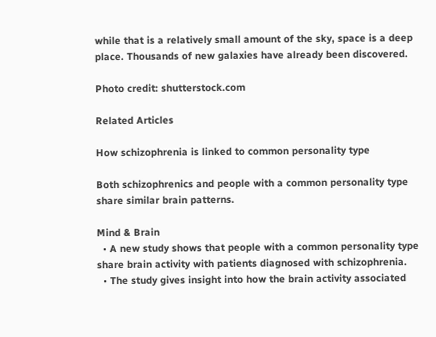while that is a relatively small amount of the sky, space is a deep place. Thousands of new galaxies have already been discovered.

Photo credit: shutterstock.com

Related Articles

How schizophrenia is linked to common personality type

Both schizophrenics and people with a common personality type share similar brain patterns.

Mind & Brain
  • A new study shows that people with a common personality type share brain activity with patients diagnosed with schizophrenia.
  • The study gives insight into how the brain activity associated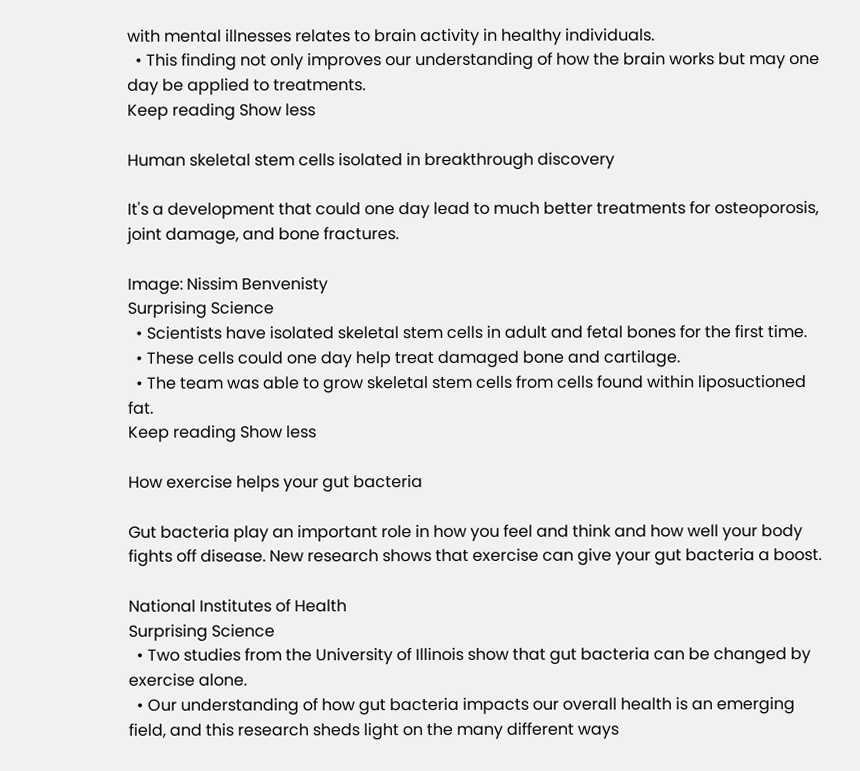with mental illnesses relates to brain activity in healthy individuals.
  • This finding not only improves our understanding of how the brain works but may one day be applied to treatments.
Keep reading Show less

Human skeletal stem cells isolated in breakthrough discovery

It's a development that could one day lead to much better treatments for osteoporosis, joint damage, and bone fractures.

Image: Nissim Benvenisty
Surprising Science
  • Scientists have isolated skeletal stem cells in adult and fetal bones for the first time.
  • These cells could one day help treat damaged bone and cartilage.
  • The team was able to grow skeletal stem cells from cells found within liposuctioned fat.
Keep reading Show less

How exercise helps your gut bacteria

Gut bacteria play an important role in how you feel and think and how well your body fights off disease. New research shows that exercise can give your gut bacteria a boost.

National Institutes of Health
Surprising Science
  • Two studies from the University of Illinois show that gut bacteria can be changed by exercise alone.
  • Our understanding of how gut bacteria impacts our overall health is an emerging field, and this research sheds light on the many different ways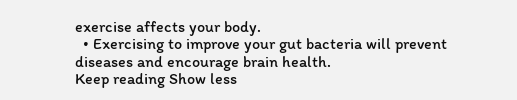exercise affects your body.
  • Exercising to improve your gut bacteria will prevent diseases and encourage brain health.
Keep reading Show less